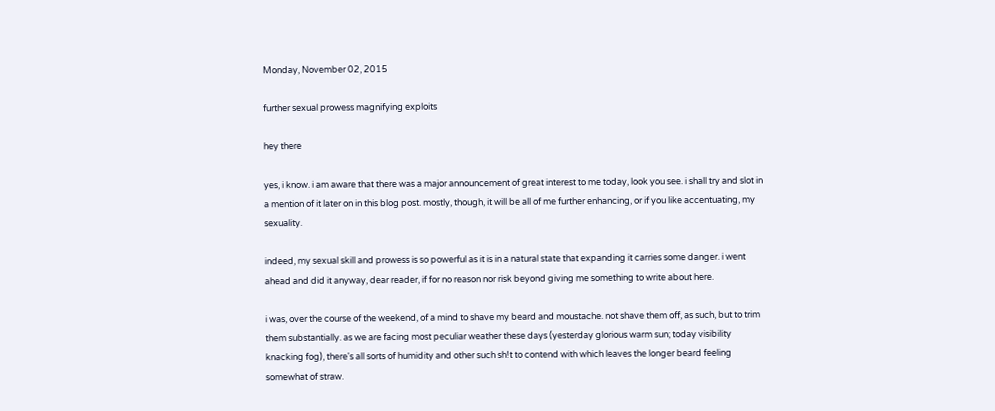Monday, November 02, 2015

further sexual prowess magnifying exploits

hey there

yes, i know. i am aware that there was a major announcement of great interest to me today, look you see. i shall try and slot in a mention of it later on in this blog post. mostly, though, it will be all of me further enhancing, or if you like accentuating, my sexuality.

indeed, my sexual skill and prowess is so powerful as it is in a natural state that expanding it carries some danger. i went ahead and did it anyway, dear reader, if for no reason nor risk beyond giving me something to write about here.

i was, over the course of the weekend, of a mind to shave my beard and moustache. not shave them off, as such, but to trim them substantially. as we are facing most peculiar weather these days (yesterday glorious warm sun; today visibility knacking fog), there's all sorts of humidity and other such sh!t to contend with which leaves the longer beard feeling somewhat of straw.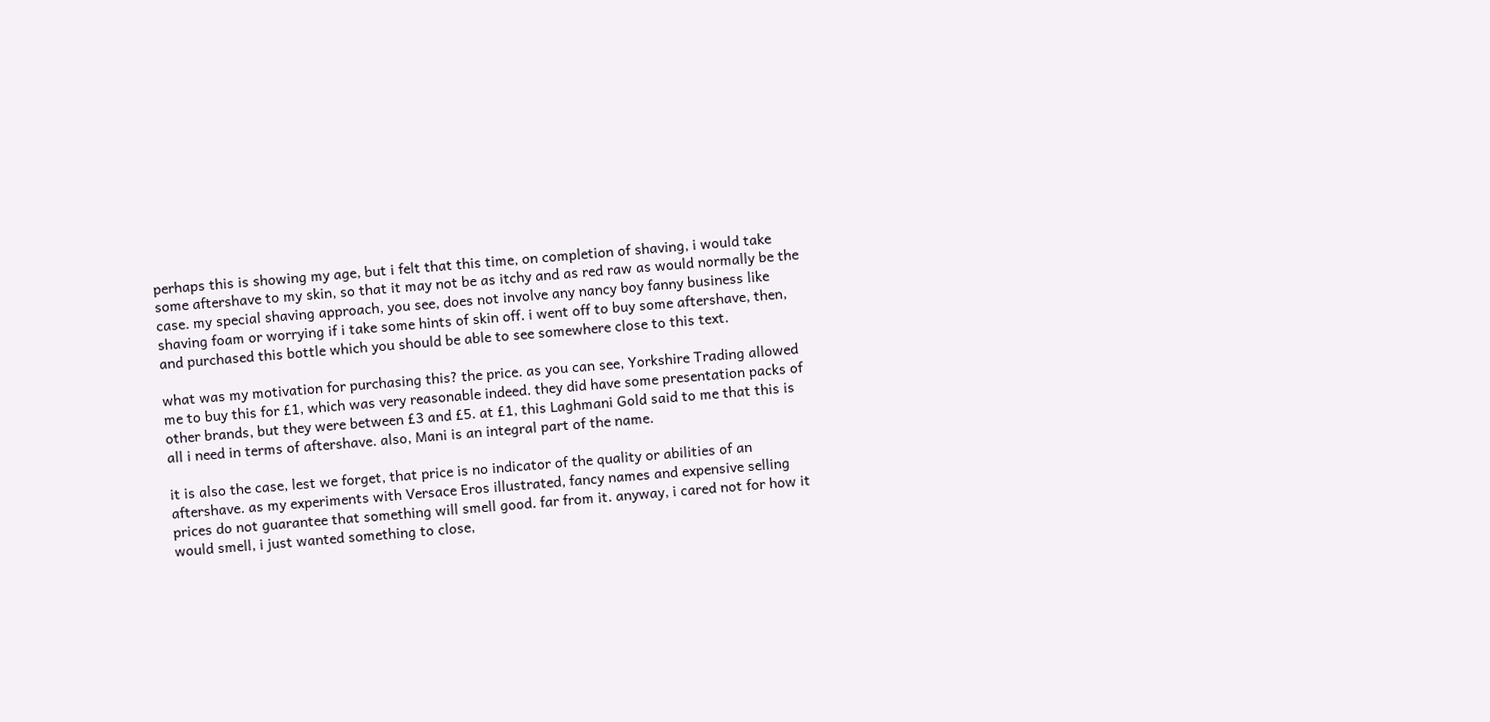perhaps this is showing my age, but i felt that this time, on completion of shaving, i would take some aftershave to my skin, so that it may not be as itchy and as red raw as would normally be the case. my special shaving approach, you see, does not involve any nancy boy fanny business like shaving foam or worrying if i take some hints of skin off. i went off to buy some aftershave, then, and purchased this bottle which you should be able to see somewhere close to this text.

what was my motivation for purchasing this? the price. as you can see, Yorkshire Trading allowed me to buy this for £1, which was very reasonable indeed. they did have some presentation packs of other brands, but they were between £3 and £5. at £1, this Laghmani Gold said to me that this is all i need in terms of aftershave. also, Mani is an integral part of the name.

it is also the case, lest we forget, that price is no indicator of the quality or abilities of an aftershave. as my experiments with Versace Eros illustrated, fancy names and expensive selling prices do not guarantee that something will smell good. far from it. anyway, i cared not for how it would smell, i just wanted something to close,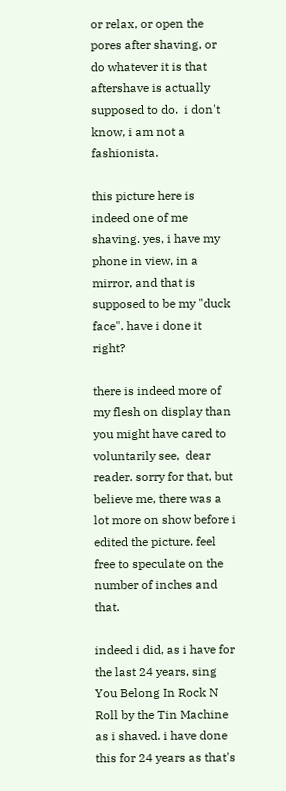or relax, or open the pores after shaving, or do whatever it is that aftershave is actually supposed to do.  i don't know, i am not a fashionista.

this picture here is indeed one of me shaving. yes, i have my phone in view, in a mirror, and that is supposed to be my "duck face". have i done it right?

there is indeed more of my flesh on display than you might have cared to voluntarily see,  dear reader. sorry for that, but believe me, there was a lot more on show before i edited the picture. feel free to speculate on the number of inches and that.

indeed i did, as i have for the last 24 years, sing You Belong In Rock N Roll by the Tin Machine as i shaved. i have done this for 24 years as that's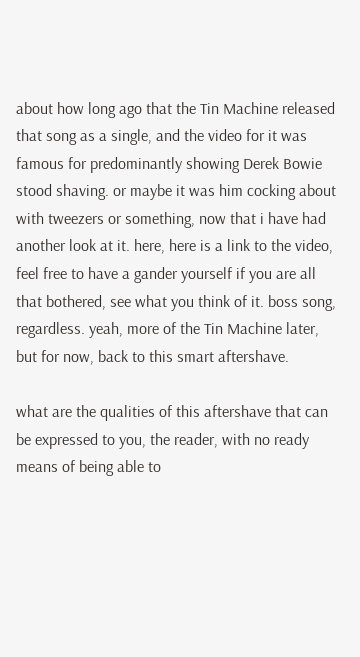about how long ago that the Tin Machine released that song as a single, and the video for it was famous for predominantly showing Derek Bowie stood shaving. or maybe it was him cocking about with tweezers or something, now that i have had another look at it. here, here is a link to the video, feel free to have a gander yourself if you are all that bothered, see what you think of it. boss song, regardless. yeah, more of the Tin Machine later, but for now, back to this smart aftershave.

what are the qualities of this aftershave that can be expressed to you, the reader, with no ready means of being able to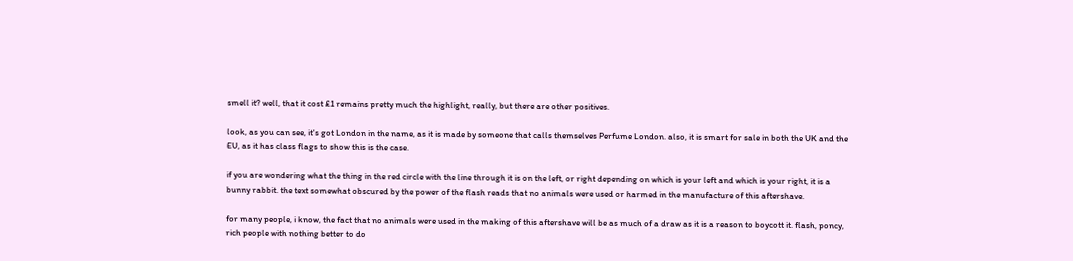smell it? well, that it cost £1 remains pretty much the highlight, really, but there are other positives.

look, as you can see, it's got London in the name, as it is made by someone that calls themselves Perfume London. also, it is smart for sale in both the UK and the EU, as it has class flags to show this is the case.

if you are wondering what the thing in the red circle with the line through it is on the left, or right depending on which is your left and which is your right, it is a bunny rabbit. the text somewhat obscured by the power of the flash reads that no animals were used or harmed in the manufacture of this aftershave.

for many people, i know, the fact that no animals were used in the making of this aftershave will be as much of a draw as it is a reason to boycott it. flash, poncy, rich people with nothing better to do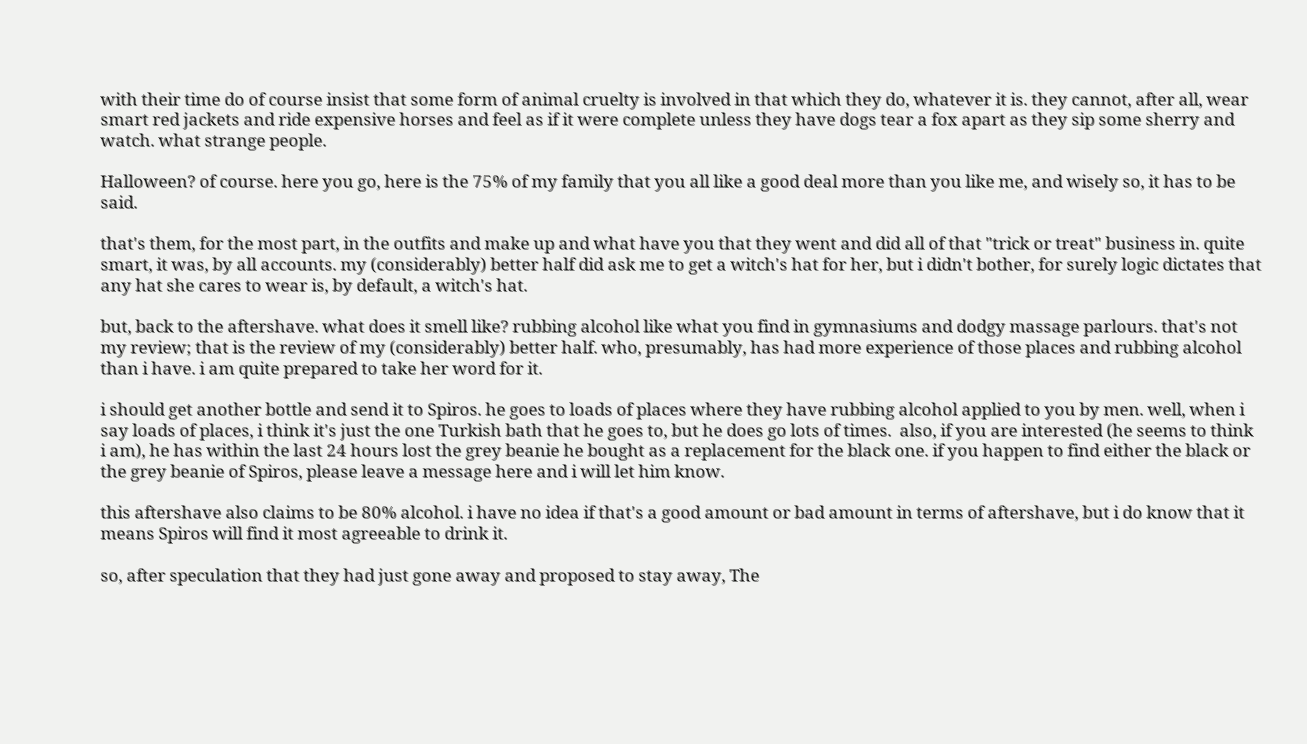with their time do of course insist that some form of animal cruelty is involved in that which they do, whatever it is. they cannot, after all, wear smart red jackets and ride expensive horses and feel as if it were complete unless they have dogs tear a fox apart as they sip some sherry and watch. what strange people.

Halloween? of course. here you go, here is the 75% of my family that you all like a good deal more than you like me, and wisely so, it has to be said.

that's them, for the most part, in the outfits and make up and what have you that they went and did all of that "trick or treat" business in. quite smart, it was, by all accounts. my (considerably) better half did ask me to get a witch's hat for her, but i didn't bother, for surely logic dictates that any hat she cares to wear is, by default, a witch's hat.

but, back to the aftershave. what does it smell like? rubbing alcohol like what you find in gymnasiums and dodgy massage parlours. that's not my review; that is the review of my (considerably) better half. who, presumably, has had more experience of those places and rubbing alcohol than i have. i am quite prepared to take her word for it.

i should get another bottle and send it to Spiros. he goes to loads of places where they have rubbing alcohol applied to you by men. well, when i say loads of places, i think it's just the one Turkish bath that he goes to, but he does go lots of times.  also, if you are interested (he seems to think i am), he has within the last 24 hours lost the grey beanie he bought as a replacement for the black one. if you happen to find either the black or the grey beanie of Spiros, please leave a message here and i will let him know.

this aftershave also claims to be 80% alcohol. i have no idea if that's a good amount or bad amount in terms of aftershave, but i do know that it means Spiros will find it most agreeable to drink it.

so, after speculation that they had just gone away and proposed to stay away, The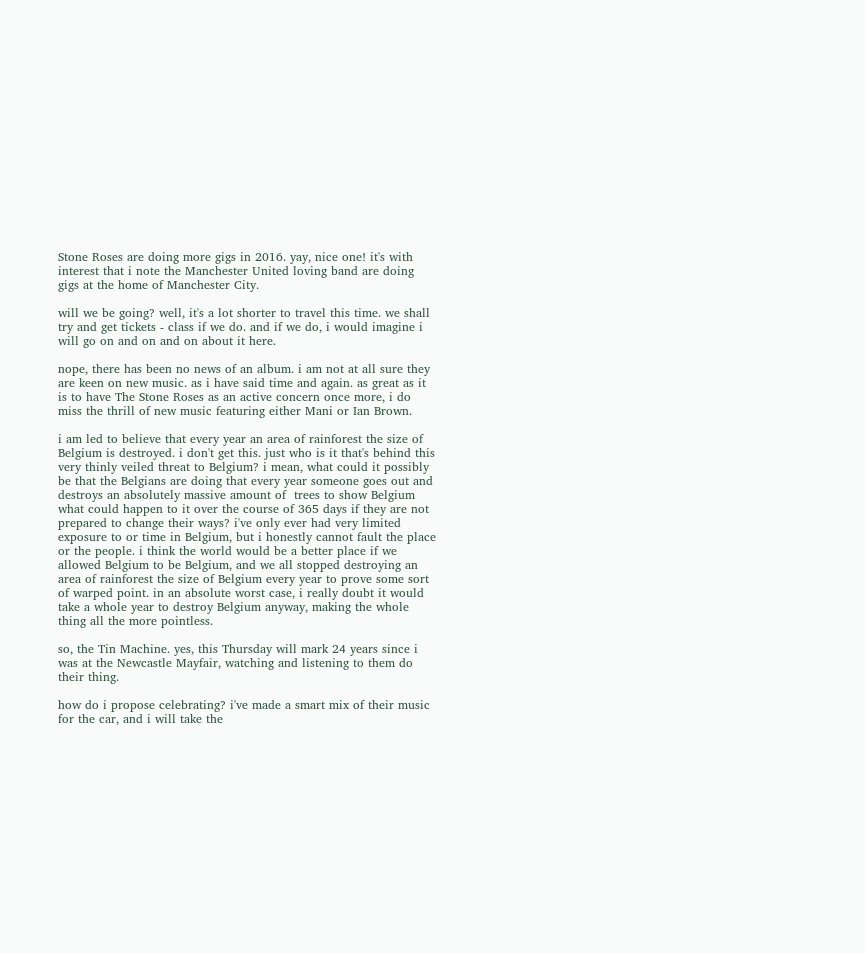Stone Roses are doing more gigs in 2016. yay, nice one! it's with interest that i note the Manchester United loving band are doing gigs at the home of Manchester City.

will we be going? well, it's a lot shorter to travel this time. we shall try and get tickets - class if we do. and if we do, i would imagine i will go on and on and on about it here.

nope, there has been no news of an album. i am not at all sure they are keen on new music. as i have said time and again. as great as it is to have The Stone Roses as an active concern once more, i do miss the thrill of new music featuring either Mani or Ian Brown.

i am led to believe that every year an area of rainforest the size of Belgium is destroyed. i don't get this. just who is it that's behind this very thinly veiled threat to Belgium? i mean, what could it possibly be that the Belgians are doing that every year someone goes out and destroys an absolutely massive amount of  trees to show Belgium what could happen to it over the course of 365 days if they are not prepared to change their ways? i've only ever had very limited exposure to or time in Belgium, but i honestly cannot fault the place or the people. i think the world would be a better place if we allowed Belgium to be Belgium, and we all stopped destroying an area of rainforest the size of Belgium every year to prove some sort of warped point. in an absolute worst case, i really doubt it would take a whole year to destroy Belgium anyway, making the whole thing all the more pointless.

so, the Tin Machine. yes, this Thursday will mark 24 years since i was at the Newcastle Mayfair, watching and listening to them do their thing.

how do i propose celebrating? i've made a smart mix of their music for the car, and i will take the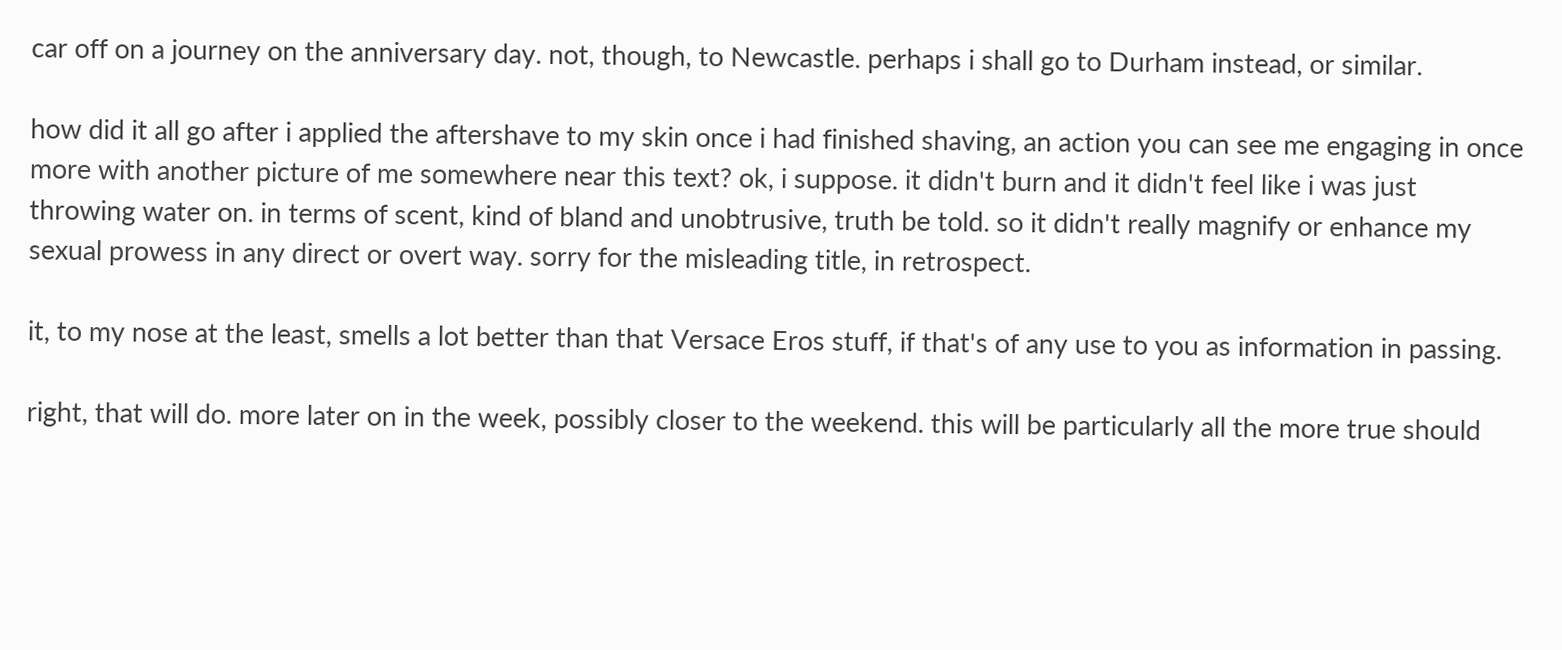car off on a journey on the anniversary day. not, though, to Newcastle. perhaps i shall go to Durham instead, or similar.

how did it all go after i applied the aftershave to my skin once i had finished shaving, an action you can see me engaging in once more with another picture of me somewhere near this text? ok, i suppose. it didn't burn and it didn't feel like i was just throwing water on. in terms of scent, kind of bland and unobtrusive, truth be told. so it didn't really magnify or enhance my sexual prowess in any direct or overt way. sorry for the misleading title, in retrospect.

it, to my nose at the least, smells a lot better than that Versace Eros stuff, if that's of any use to you as information in passing.

right, that will do. more later on in the week, possibly closer to the weekend. this will be particularly all the more true should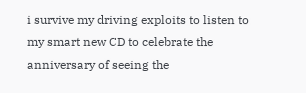i survive my driving exploits to listen to my smart new CD to celebrate the anniversary of seeing the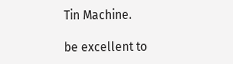Tin Machine.

be excellent to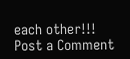each other!!!
Post a Comment